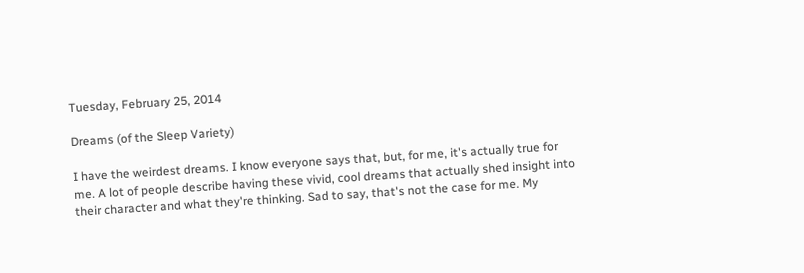Tuesday, February 25, 2014

Dreams (of the Sleep Variety)

I have the weirdest dreams. I know everyone says that, but, for me, it's actually true for me. A lot of people describe having these vivid, cool dreams that actually shed insight into their character and what they're thinking. Sad to say, that's not the case for me. My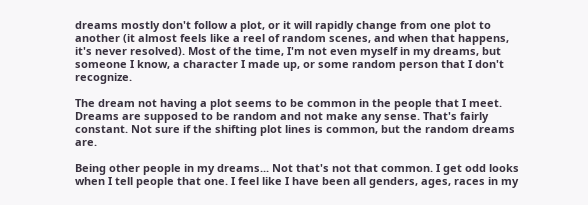dreams mostly don't follow a plot, or it will rapidly change from one plot to another (it almost feels like a reel of random scenes, and when that happens, it's never resolved). Most of the time, I'm not even myself in my dreams, but someone I know, a character I made up, or some random person that I don't recognize.

The dream not having a plot seems to be common in the people that I meet. Dreams are supposed to be random and not make any sense. That's fairly constant. Not sure if the shifting plot lines is common, but the random dreams are.

Being other people in my dreams... Not that's not that common. I get odd looks when I tell people that one. I feel like I have been all genders, ages, races in my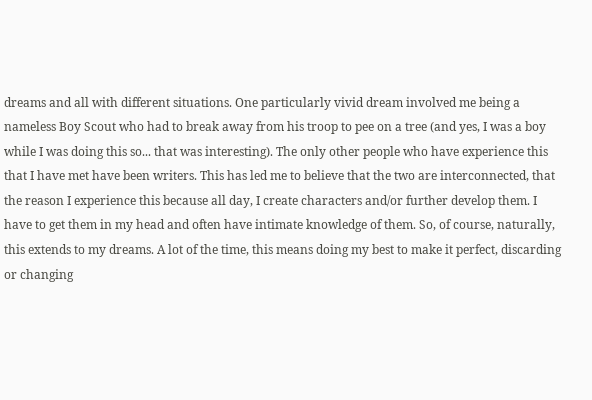dreams and all with different situations. One particularly vivid dream involved me being a nameless Boy Scout who had to break away from his troop to pee on a tree (and yes, I was a boy while I was doing this so... that was interesting). The only other people who have experience this that I have met have been writers. This has led me to believe that the two are interconnected, that the reason I experience this because all day, I create characters and/or further develop them. I have to get them in my head and often have intimate knowledge of them. So, of course, naturally, this extends to my dreams. A lot of the time, this means doing my best to make it perfect, discarding or changing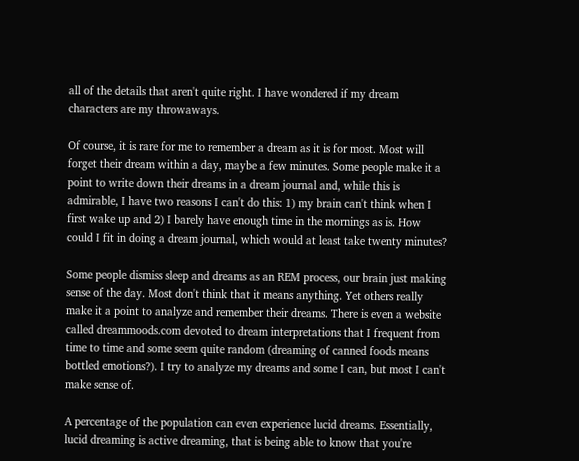all of the details that aren't quite right. I have wondered if my dream characters are my throwaways.

Of course, it is rare for me to remember a dream as it is for most. Most will forget their dream within a day, maybe a few minutes. Some people make it a point to write down their dreams in a dream journal and, while this is admirable, I have two reasons I can't do this: 1) my brain can't think when I first wake up and 2) I barely have enough time in the mornings as is. How could I fit in doing a dream journal, which would at least take twenty minutes?

Some people dismiss sleep and dreams as an REM process, our brain just making sense of the day. Most don't think that it means anything. Yet others really make it a point to analyze and remember their dreams. There is even a website called dreammoods.com devoted to dream interpretations that I frequent from time to time and some seem quite random (dreaming of canned foods means bottled emotions?). I try to analyze my dreams and some I can, but most I can't make sense of.

A percentage of the population can even experience lucid dreams. Essentially, lucid dreaming is active dreaming, that is being able to know that you're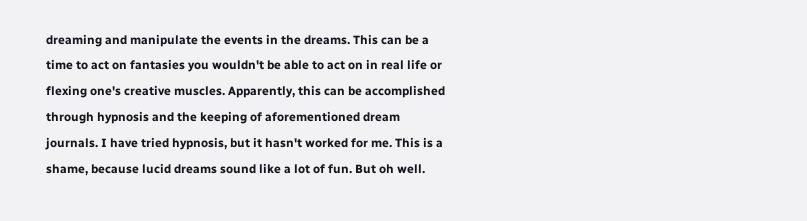dreaming and manipulate the events in the dreams. This can be a time to act on fantasies you wouldn't be able to act on in real life or flexing one's creative muscles. Apparently, this can be accomplished through hypnosis and the keeping of aforementioned dream journals. I have tried hypnosis, but it hasn't worked for me. This is a shame, because lucid dreams sound like a lot of fun. But oh well.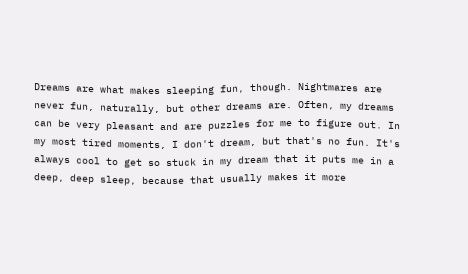Dreams are what makes sleeping fun, though. Nightmares are never fun, naturally, but other dreams are. Often, my dreams can be very pleasant and are puzzles for me to figure out. In my most tired moments, I don't dream, but that's no fun. It's always cool to get so stuck in my dream that it puts me in a deep, deep sleep, because that usually makes it more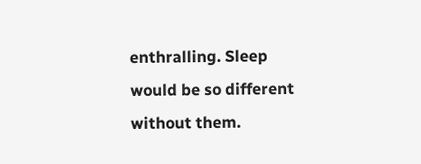enthralling. Sleep would be so different without them.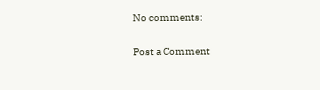No comments:

Post a Comment